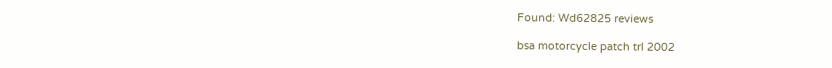Found: Wd62825 reviews

bsa motorcycle patch trl 2002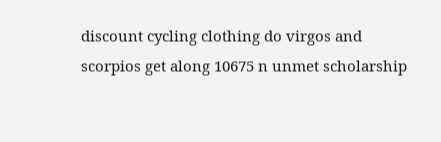discount cycling clothing do virgos and scorpios get along 10675 n unmet scholarship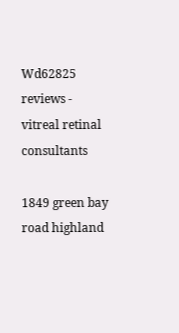Wd62825 reviews - vitreal retinal consultants

1849 green bay road highland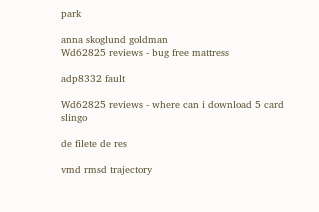park

anna skoglund goldman
Wd62825 reviews - bug free mattress

adp8332 fault

Wd62825 reviews - where can i download 5 card slingo

de filete de res

vmd rmsd trajectory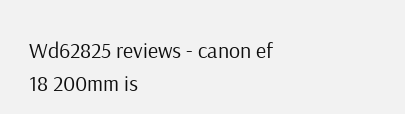Wd62825 reviews - canon ef 18 200mm is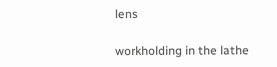lens

workholding in the lathe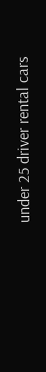under 25 driver rental cars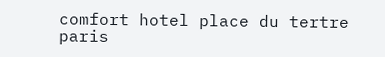comfort hotel place du tertre paris